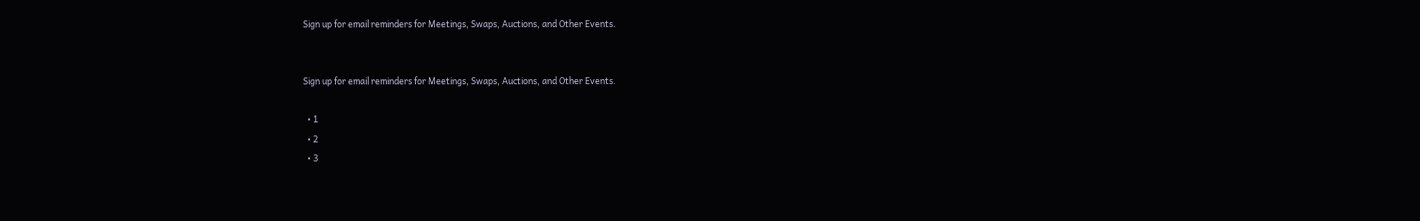Sign up for email reminders for Meetings, Swaps, Auctions, and Other Events.


Sign up for email reminders for Meetings, Swaps, Auctions, and Other Events.

  • 1
  • 2
  • 3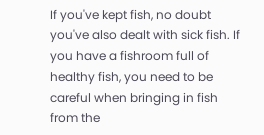If you've kept fish, no doubt you've also dealt with sick fish. If you have a fishroom full of healthy fish, you need to be careful when bringing in fish from the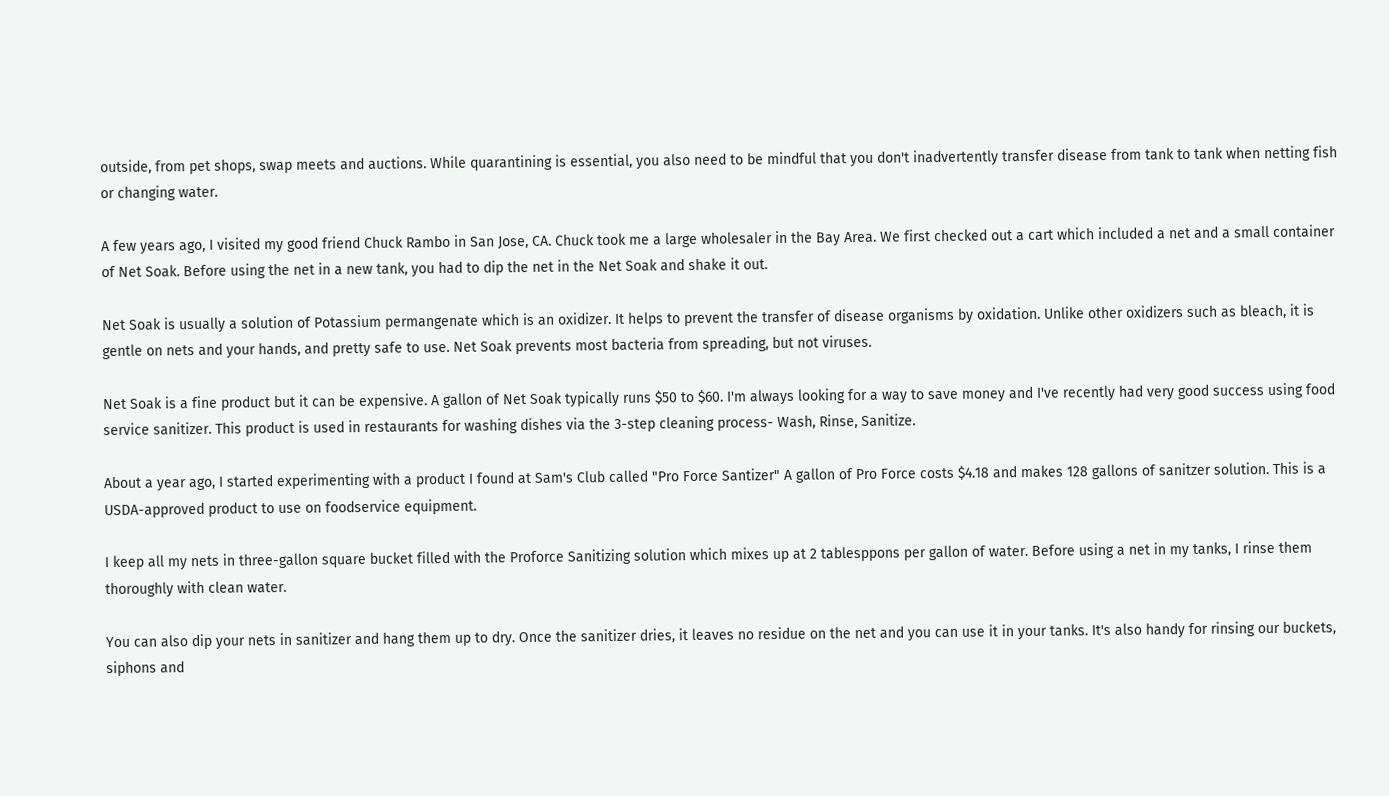outside, from pet shops, swap meets and auctions. While quarantining is essential, you also need to be mindful that you don't inadvertently transfer disease from tank to tank when netting fish or changing water.

A few years ago, I visited my good friend Chuck Rambo in San Jose, CA. Chuck took me a large wholesaler in the Bay Area. We first checked out a cart which included a net and a small container of Net Soak. Before using the net in a new tank, you had to dip the net in the Net Soak and shake it out.

Net Soak is usually a solution of Potassium permangenate which is an oxidizer. It helps to prevent the transfer of disease organisms by oxidation. Unlike other oxidizers such as bleach, it is gentle on nets and your hands, and pretty safe to use. Net Soak prevents most bacteria from spreading, but not viruses.

Net Soak is a fine product but it can be expensive. A gallon of Net Soak typically runs $50 to $60. I'm always looking for a way to save money and I've recently had very good success using food service sanitizer. This product is used in restaurants for washing dishes via the 3-step cleaning process- Wash, Rinse, Sanitize.

About a year ago, I started experimenting with a product I found at Sam's Club called "Pro Force Santizer" A gallon of Pro Force costs $4.18 and makes 128 gallons of sanitzer solution. This is a USDA-approved product to use on foodservice equipment.

I keep all my nets in three-gallon square bucket filled with the Proforce Sanitizing solution which mixes up at 2 tablesppons per gallon of water. Before using a net in my tanks, I rinse them thoroughly with clean water.

You can also dip your nets in sanitizer and hang them up to dry. Once the sanitizer dries, it leaves no residue on the net and you can use it in your tanks. It's also handy for rinsing our buckets, siphons and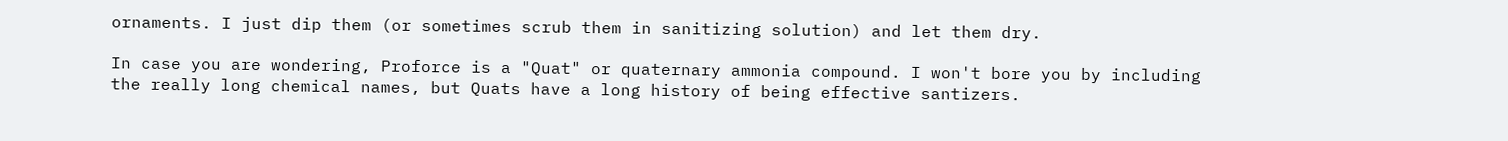ornaments. I just dip them (or sometimes scrub them in sanitizing solution) and let them dry.

In case you are wondering, Proforce is a "Quat" or quaternary ammonia compound. I won't bore you by including the really long chemical names, but Quats have a long history of being effective santizers.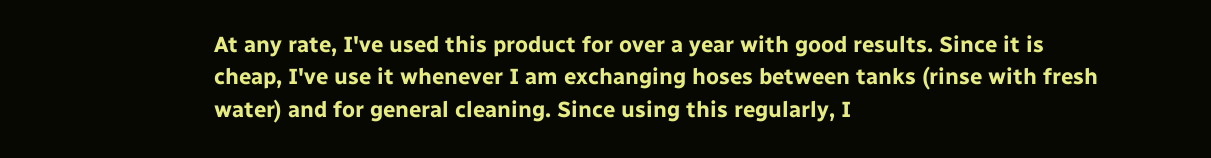At any rate, I've used this product for over a year with good results. Since it is cheap, I've use it whenever I am exchanging hoses between tanks (rinse with fresh water) and for general cleaning. Since using this regularly, I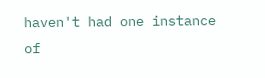haven't had one instance of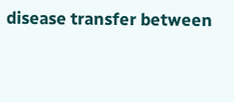disease transfer between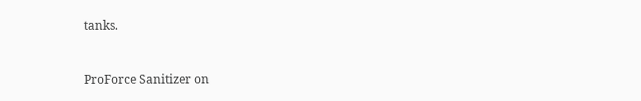tanks.


ProForce Sanitizer on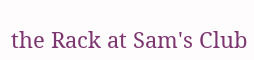the Rack at Sam's Club